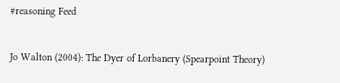#reasoning Feed

Jo Walton (2004): The Dyer of Lorbanery (Spearpoint Theory)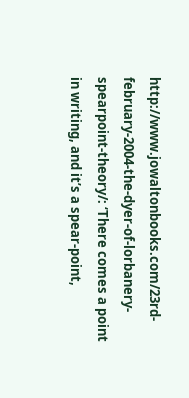http://www.jowaltonbooks.com/23rd-february-2004-the-dyer-of-lorbanery-spearpoint-theory/: ‘There comes a point in writing, and it’s a spear-point,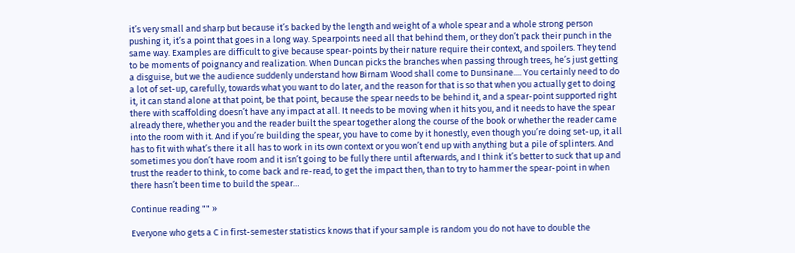it’s very small and sharp but because it’s backed by the length and weight of a whole spear and a whole strong person pushing it, it’s a point that goes in a long way. Spearpoints need all that behind them, or they don’t pack their punch in the same way. Examples are difficult to give because spear-points by their nature require their context, and spoilers. They tend to be moments of poignancy and realization. When Duncan picks the branches when passing through trees, he’s just getting a disguise, but we the audience suddenly understand how Birnam Wood shall come to Dunsinane.... You certainly need to do a lot of set-up, carefully, towards what you want to do later, and the reason for that is so that when you actually get to doing it, it can stand alone at that point, be that point, because the spear needs to be behind it, and a spear-point supported right there with scaffolding doesn’t have any impact at all. It needs to be moving when it hits you, and it needs to have the spear already there, whether you and the reader built the spear together along the course of the book or whether the reader came into the room with it. And if you’re building the spear, you have to come by it honestly, even though you’re doing set-up, it all has to fit with what’s there it all has to work in its own context or you won’t end up with anything but a pile of splinters. And sometimes you don’t have room and it isn’t going to be fully there until afterwards, and I think it’s better to suck that up and trust the reader to think, to come back and re-read, to get the impact then, than to try to hammer the spear-point in when there hasn’t been time to build the spear…

Continue reading "" »

Everyone who gets a C in first-semester statistics knows that if your sample is random you do not have to double the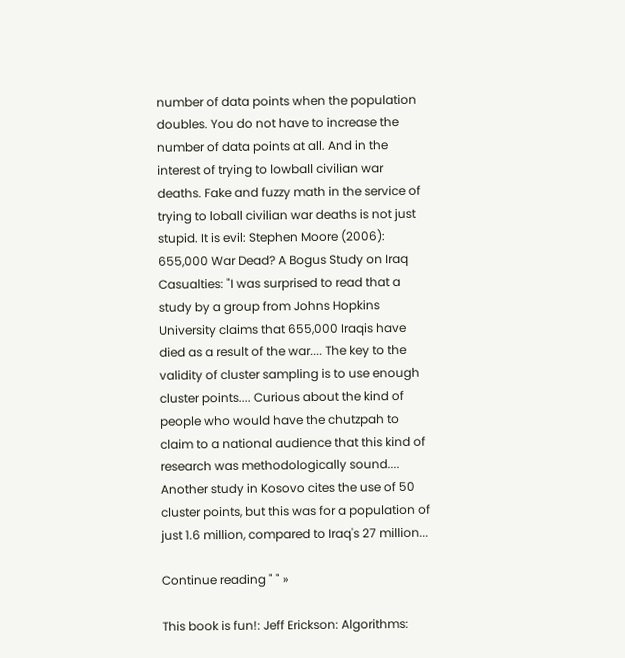number of data points when the population doubles. You do not have to increase the number of data points at all. And in the interest of trying to lowball civilian war deaths. Fake and fuzzy math in the service of trying to loball civilian war deaths is not just stupid. It is evil: Stephen Moore (2006): 655,000 War Dead? A Bogus Study on Iraq Casualties: "I was surprised to read that a study by a group from Johns Hopkins University claims that 655,000 Iraqis have died as a result of the war.... The key to the validity of cluster sampling is to use enough cluster points.... Curious about the kind of people who would have the chutzpah to claim to a national audience that this kind of research was methodologically sound.... Another study in Kosovo cites the use of 50 cluster points, but this was for a population of just 1.6 million, compared to Iraq's 27 million...

Continue reading " " »

This book is fun!: Jeff Erickson: Algorithms: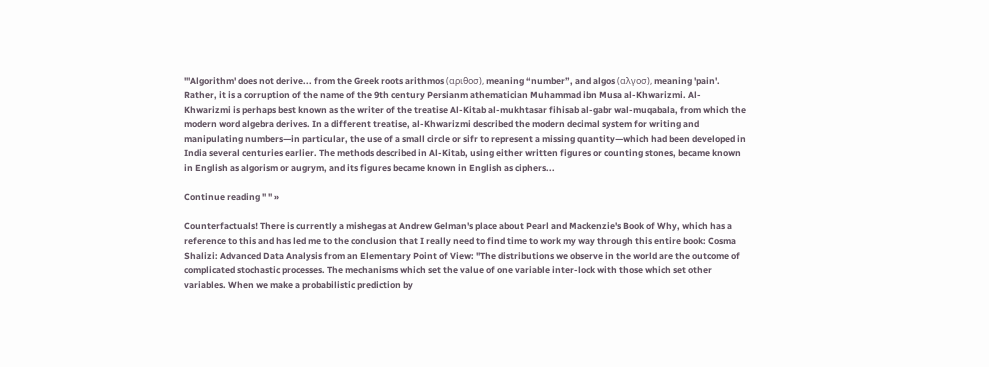"'Algorithm' does not derive... from the Greek roots arithmos (αριθοσ), meaning “number”, and algos (αλγοσ), meaning 'pain'. Rather, it is a corruption of the name of the 9th century Persianm athematician Muhammad ibn Musa al-Khwarizmi. Al-Khwarizmi is perhaps best known as the writer of the treatise Al-Kitab al-mukhtasar fihisab al-gabr wal-muqabala, from which the modern word algebra derives. In a different treatise, al-Khwarizmi described the modern decimal system for writing and manipulating numbers—in particular, the use of a small circle or sifr to represent a missing quantity—which had been developed in India several centuries earlier. The methods described in Al-Kitab, using either written figures or counting stones, became known in English as algorism or augrym, and its figures became known in English as ciphers...

Continue reading " " »

Counterfactuals! There is currently a mishegas at Andrew Gelman's place about Pearl and Mackenzie's Book of Why, which has a reference to this and has led me to the conclusion that I really need to find time to work my way through this entire book: Cosma Shalizi: Advanced Data Analysis from an Elementary Point of View: "The distributions we observe in the world are the outcome of complicated stochastic processes. The mechanisms which set the value of one variable inter-lock with those which set other variables. When we make a probabilistic prediction by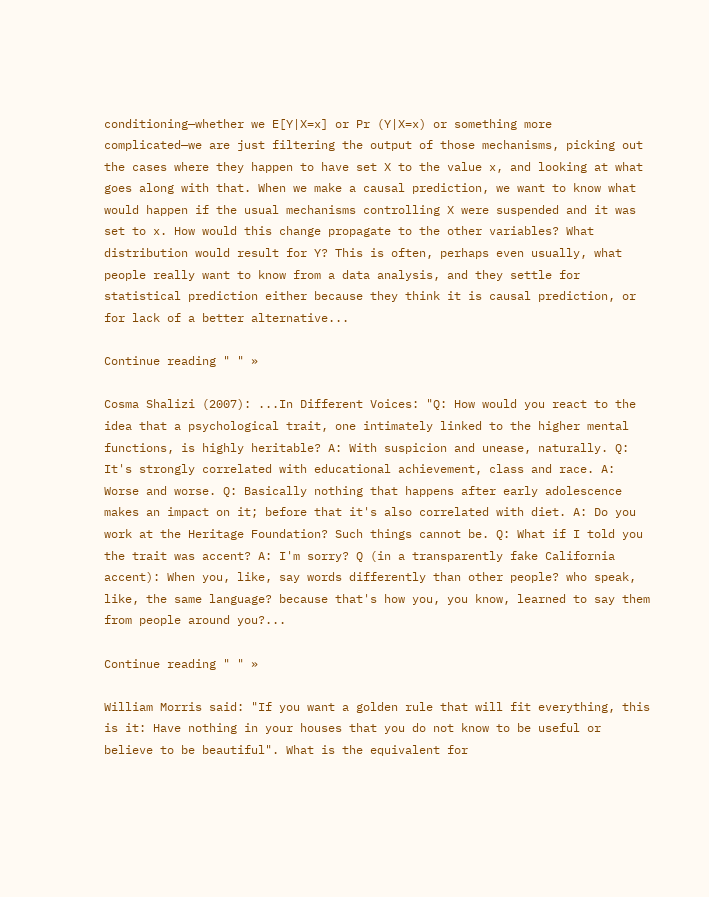conditioning—whether we E[Y|X=x] or Pr (Y|X=x) or something more complicated—we are just filtering the output of those mechanisms, picking out the cases where they happen to have set X to the value x, and looking at what goes along with that. When we make a causal prediction, we want to know what would happen if the usual mechanisms controlling X were suspended and it was set to x. How would this change propagate to the other variables? What distribution would result for Y? This is often, perhaps even usually, what people really want to know from a data analysis, and they settle for statistical prediction either because they think it is causal prediction, or for lack of a better alternative...

Continue reading " " »

Cosma Shalizi (2007): ...In Different Voices: "Q: How would you react to the idea that a psychological trait, one intimately linked to the higher mental functions, is highly heritable? A: With suspicion and unease, naturally. Q: It's strongly correlated with educational achievement, class and race. A: Worse and worse. Q: Basically nothing that happens after early adolescence makes an impact on it; before that it's also correlated with diet. A: Do you work at the Heritage Foundation? Such things cannot be. Q: What if I told you the trait was accent? A: I'm sorry? Q (in a transparently fake California accent): When you, like, say words differently than other people? who speak, like, the same language? because that's how you, you know, learned to say them from people around you?...

Continue reading " " »

William Morris said: "If you want a golden rule that will fit everything, this is it: Have nothing in your houses that you do not know to be useful or believe to be beautiful". What is the equivalent for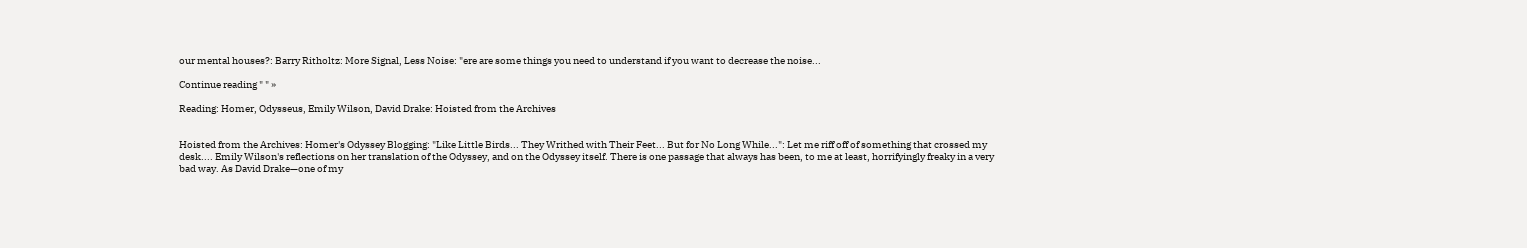our mental houses?: Barry Ritholtz: More Signal, Less Noise: "ere are some things you need to understand if you want to decrease the noise...

Continue reading " " »

Reading: Homer, Odysseus, Emily Wilson, David Drake: Hoisted from the Archives


Hoisted from the Archives: Homer's Odyssey Blogging: "Like Little Birds... They Writhed with Their Feet... But for No Long While...": Let me riff off of something that crossed my desk.... Emily Wilson's reflections on her translation of the Odyssey, and on the Odyssey itself. There is one passage that always has been, to me at least, horrifyingly freaky in a very bad way. As David Drake—one of my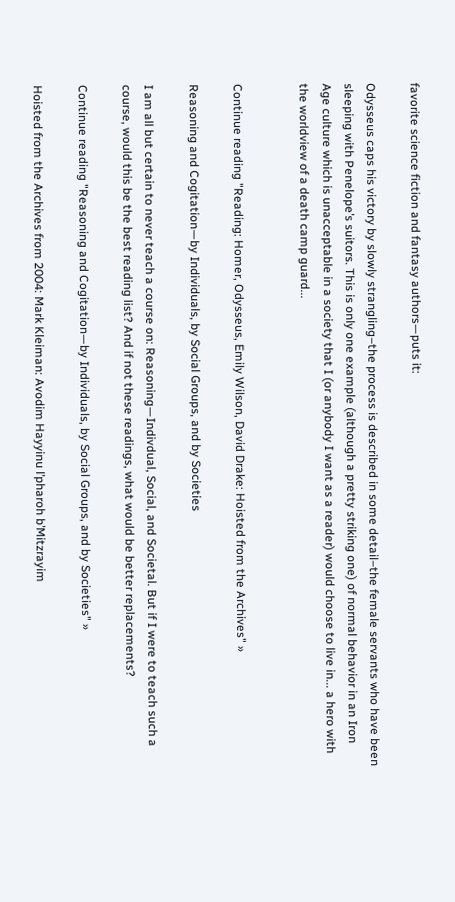favorite science fiction and fantasy authors—puts it:

Odysseus caps his victory by slowly strangling–the process is described in some detail–the female servants who have been sleeping with Penelope’s suitors. This is only one example (although a pretty striking one) of normal behavior in an Iron Age culture which is unacceptable in a society that I (or anybody I want as a reader) would choose to live in... a hero with the worldview of a death camp guard...


Continue reading "Reading: Homer, Odysseus, Emily Wilson, David Drake: Hoisted from the Archives" »

Reasoning and Cogitation—by Individuals, by Social Groups, and by Societies

I am all but certain to never teach a course on: Reasoning—Indivdual, Social, and Societal. But if I were to teach such a course, would this be the best reading list? And if not these readings, what would be better replacements?

Continue reading "Reasoning and Cogitation—by Individuals, by Social Groups, and by Societies" »

Hoisted from the Archives from 2004: Mark Kleiman: Avodim Hayyinu l’pharoh b’Mitzrayim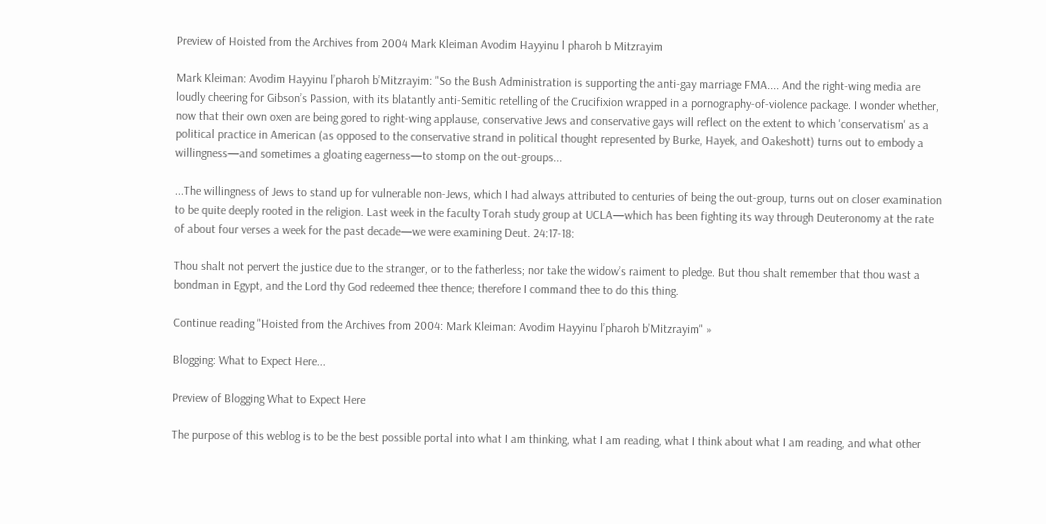Preview of Hoisted from the Archives from 2004 Mark Kleiman Avodim Hayyinu l pharoh b Mitzrayim

Mark Kleiman: Avodim Hayyinu l’pharoh b’Mitzrayim: "So the Bush Administration is supporting the anti-gay marriage FMA.... And the right-wing media are loudly cheering for Gibson’s Passion, with its blatantly anti-Semitic retelling of the Crucifixion wrapped in a pornography-of-violence package. I wonder whether, now that their own oxen are being gored to right-wing applause, conservative Jews and conservative gays will reflect on the extent to which 'conservatism' as a political practice in American (as opposed to the conservative strand in political thought represented by Burke, Hayek, and Oakeshott) turns out to embody a willingness—and sometimes a gloating eagerness—to stomp on the out-groups...

...The willingness of Jews to stand up for vulnerable non-Jews, which I had always attributed to centuries of being the out-group, turns out on closer examination to be quite deeply rooted in the religion. Last week in the faculty Torah study group at UCLA—which has been fighting its way through Deuteronomy at the rate of about four verses a week for the past decade—we were examining Deut. 24:17-18:

Thou shalt not pervert the justice due to the stranger, or to the fatherless; nor take the widow’s raiment to pledge. But thou shalt remember that thou wast a bondman in Egypt, and the Lord thy God redeemed thee thence; therefore I command thee to do this thing.

Continue reading "Hoisted from the Archives from 2004: Mark Kleiman: Avodim Hayyinu l’pharoh b’Mitzrayim" »

Blogging: What to Expect Here...

Preview of Blogging What to Expect Here

The purpose of this weblog is to be the best possible portal into what I am thinking, what I am reading, what I think about what I am reading, and what other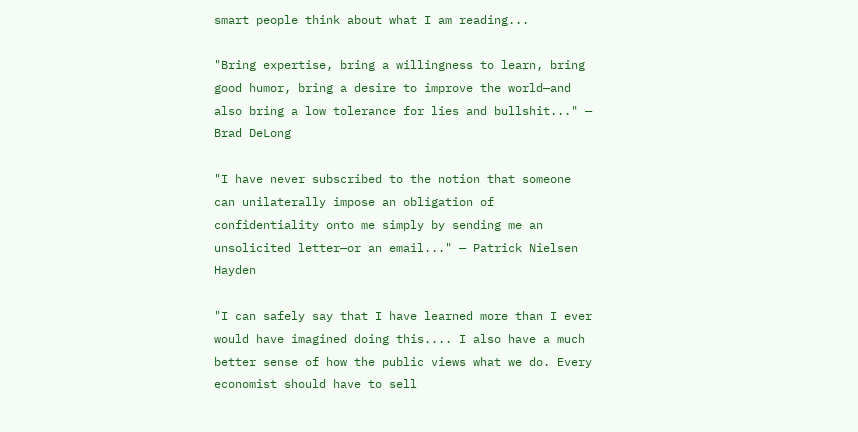smart people think about what I am reading...

"Bring expertise, bring a willingness to learn, bring good humor, bring a desire to improve the world—and also bring a low tolerance for lies and bullshit..." — Brad DeLong

"I have never subscribed to the notion that someone can unilaterally impose an obligation of confidentiality onto me simply by sending me an unsolicited letter—or an email..." — Patrick Nielsen Hayden

"I can safely say that I have learned more than I ever would have imagined doing this.... I also have a much better sense of how the public views what we do. Every economist should have to sell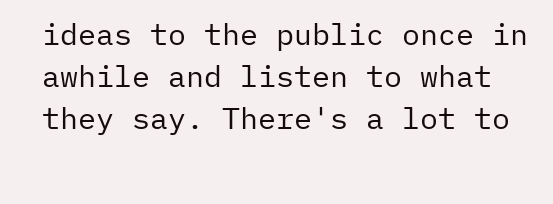ideas to the public once in awhile and listen to what they say. There's a lot to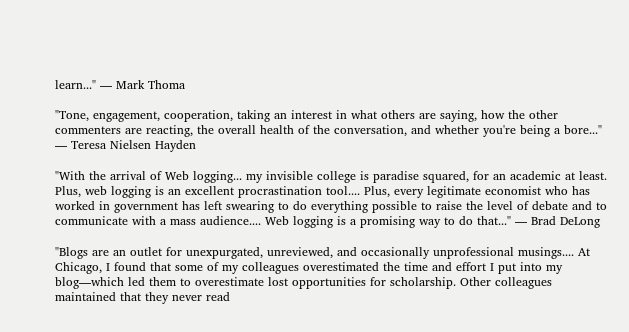learn..." — Mark Thoma

"Tone, engagement, cooperation, taking an interest in what others are saying, how the other commenters are reacting, the overall health of the conversation, and whether you're being a bore..." — Teresa Nielsen Hayden

"With the arrival of Web logging... my invisible college is paradise squared, for an academic at least. Plus, web logging is an excellent procrastination tool.... Plus, every legitimate economist who has worked in government has left swearing to do everything possible to raise the level of debate and to communicate with a mass audience.... Web logging is a promising way to do that..." — Brad DeLong

"Blogs are an outlet for unexpurgated, unreviewed, and occasionally unprofessional musings.... At Chicago, I found that some of my colleagues overestimated the time and effort I put into my blog—which led them to overestimate lost opportunities for scholarship. Other colleagues maintained that they never read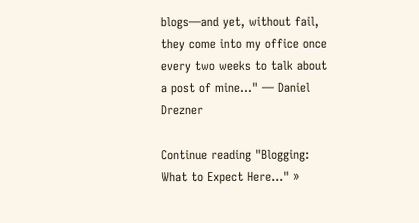blogs—and yet, without fail, they come into my office once every two weeks to talk about a post of mine..." — Daniel Drezner

Continue reading "Blogging: What to Expect Here..." »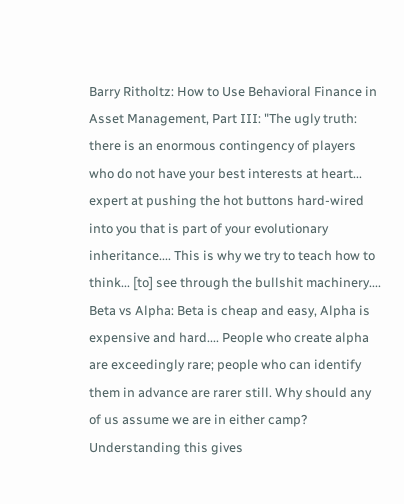Barry Ritholtz: How to Use Behavioral Finance in Asset Management, Part III: "The ugly truth: there is an enormous contingency of players who do not have your best interests at heart... expert at pushing the hot buttons hard-wired into you that is part of your evolutionary inheritance.... This is why we try to teach how to think... [to] see through the bullshit machinery.... Beta vs Alpha: Beta is cheap and easy, Alpha is expensive and hard.... People who create alpha are exceedingly rare; people who can identify them in advance are rarer still. Why should any of us assume we are in either camp? Understanding this gives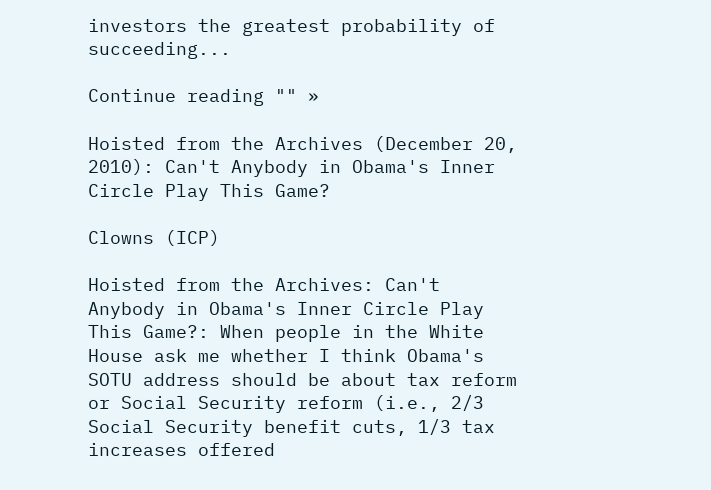investors the greatest probability of succeeding...

Continue reading "" »

Hoisted from the Archives (December 20, 2010): Can't Anybody in Obama's Inner Circle Play This Game?

Clowns (ICP)

Hoisted from the Archives: Can't Anybody in Obama's Inner Circle Play This Game?: When people in the White House ask me whether I think Obama's SOTU address should be about tax reform or Social Security reform (i.e., 2/3 Social Security benefit cuts, 1/3 tax increases offered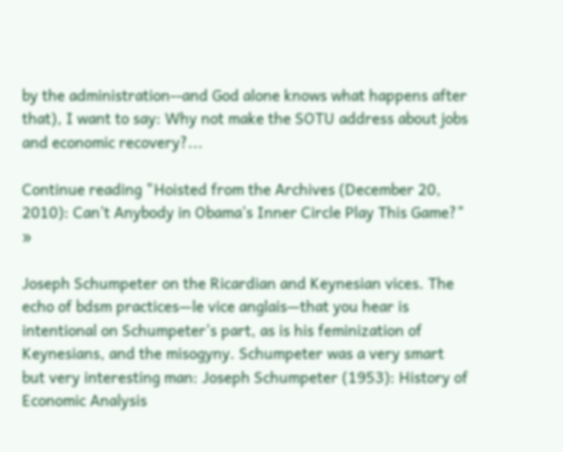by the administration--and God alone knows what happens after that), I want to say: Why not make the SOTU address about jobs and economic recovery?...

Continue reading "Hoisted from the Archives (December 20, 2010): Can't Anybody in Obama's Inner Circle Play This Game?" »

Joseph Schumpeter on the Ricardian and Keynesian vices. The echo of bdsm practices—le vice anglais—that you hear is intentional on Schumpeter's part, as is his feminization of Keynesians, and the misogyny. Schumpeter was a very smart but very interesting man: Joseph Schumpeter (1953): History of Economic Analysis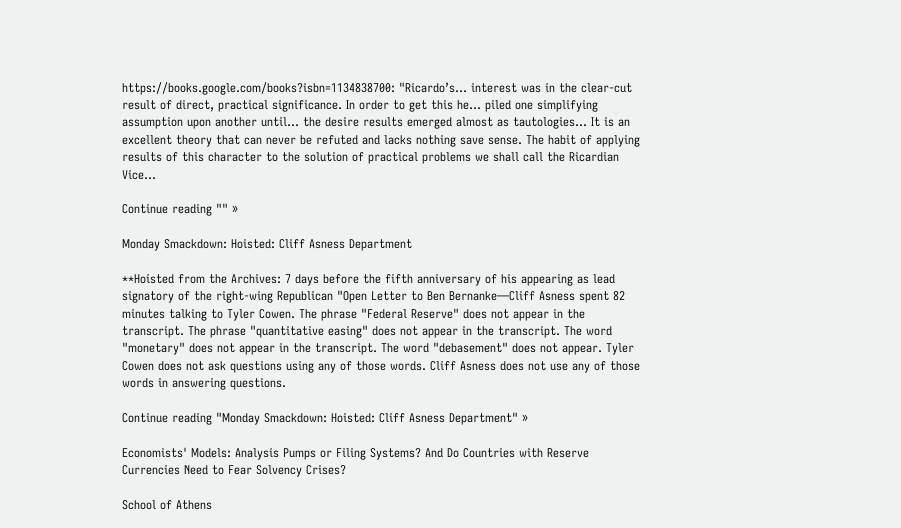https://books.google.com/books?isbn=1134838700: "Ricardo’s… interest was in the clear-cut result of direct, practical significance. In order to get this he... piled one simplifying assumption upon another until... the desire results emerged almost as tautologies... It is an excellent theory that can never be refuted and lacks nothing save sense. The habit of applying results of this character to the solution of practical problems we shall call the Ricardian Vice...

Continue reading "" »

Monday Smackdown: Hoisted: Cliff Asness Department

**Hoisted from the Archives: 7 days before the fifth anniversary of his appearing as lead signatory of the right-wing Republican "Open Letter to Ben Bernanke—Cliff Asness spent 82 minutes talking to Tyler Cowen. The phrase "Federal Reserve" does not appear in the transcript. The phrase "quantitative easing" does not appear in the transcript. The word "monetary" does not appear in the transcript. The word "debasement" does not appear. Tyler Cowen does not ask questions using any of those words. Cliff Asness does not use any of those words in answering questions.

Continue reading "Monday Smackdown: Hoisted: Cliff Asness Department" »

Economists' Models: Analysis Pumps or Filing Systems? And Do Countries with Reserve Currencies Need to Fear Solvency Crises?

School of Athens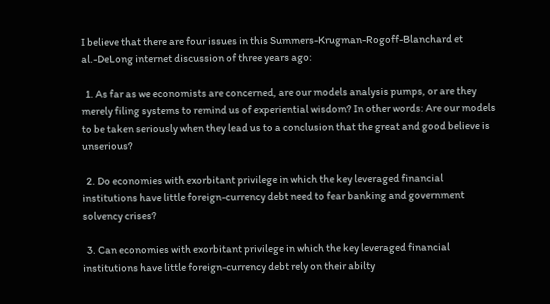I believe that there are four issues in this Summers-Krugman-Rogoff-Blanchard et al.-DeLong internet discussion of three years ago:

  1. As far as we economists are concerned, are our models analysis pumps, or are they merely filing systems to remind us of experiential wisdom? In other words: Are our models to be taken seriously when they lead us to a conclusion that the great and good believe is unserious?

  2. Do economies with exorbitant privilege in which the key leveraged financial institutions have little foreign-currency debt need to fear banking and government solvency crises?

  3. Can economies with exorbitant privilege in which the key leveraged financial institutions have little foreign-currency debt rely on their abilty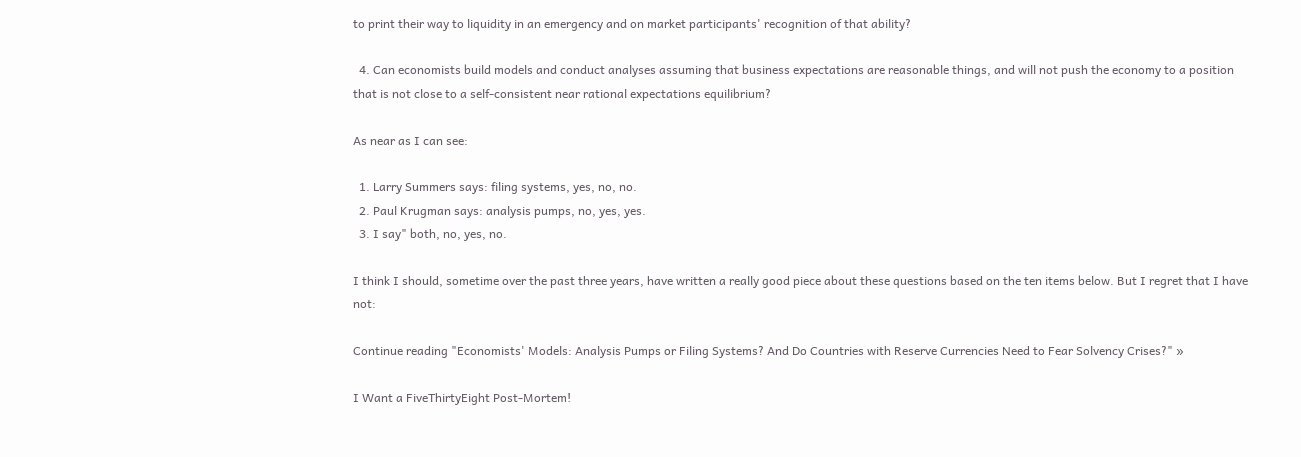to print their way to liquidity in an emergency and on market participants' recognition of that ability?

  4. Can economists build models and conduct analyses assuming that business expectations are reasonable things, and will not push the economy to a position that is not close to a self-consistent near rational expectations equilibrium?

As near as I can see:

  1. Larry Summers says: filing systems, yes, no, no.
  2. Paul Krugman says: analysis pumps, no, yes, yes.
  3. I say" both, no, yes, no.

I think I should, sometime over the past three years, have written a really good piece about these questions based on the ten items below. But I regret that I have not:

Continue reading "Economists' Models: Analysis Pumps or Filing Systems? And Do Countries with Reserve Currencies Need to Fear Solvency Crises?" »

I Want a FiveThirtyEight Post-Mortem!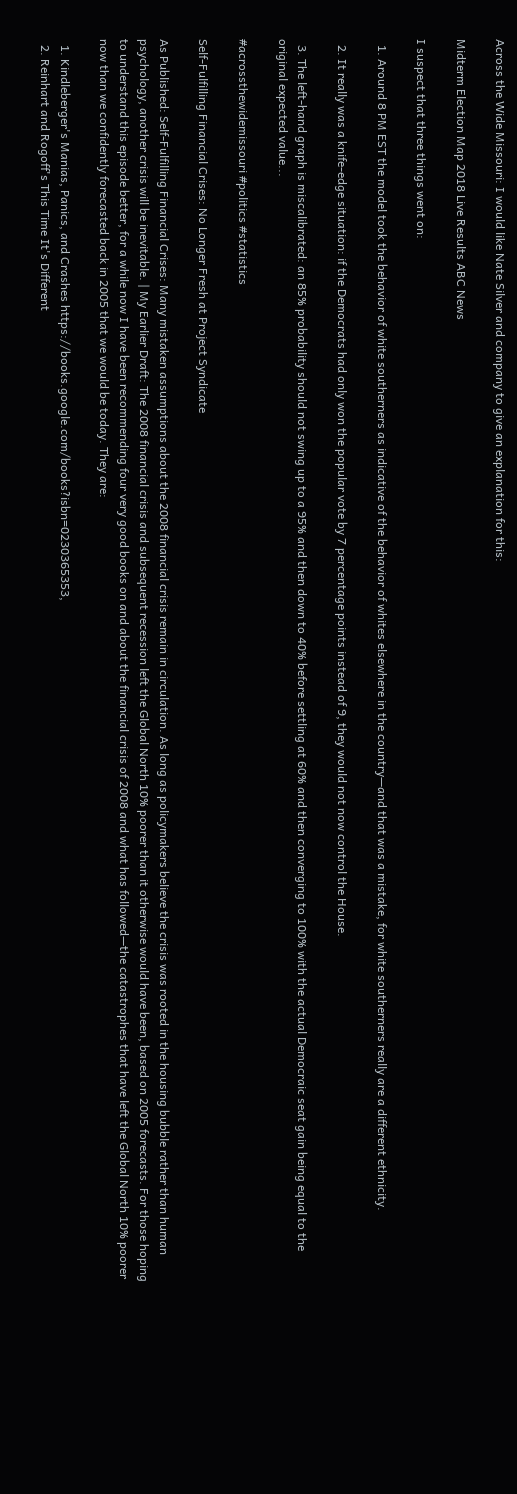Across the Wide Missouri: I would like Nate Silver and company to give an explanation for this:

Midterm Election Map 2018 Live Results ABC News

I suspect that three things went on:

  1. Around 8 PM EST the model took the behavior of white southerners as indicative of the behavior of whites elsewhere in the country—and that was a mistake, for white southerners really are a different ethnicity.

  2. It really was a knife-edge situation: if the Democrats had only won the popular vote by 7 percentage points instead of 9, they would not now control the House.

  3. The left-hand graph is miscalibrated: an 85% probability should not swing up to a 95% and then down to 40% before settling at 60% and then converging to 100% with the actual Democraic seat gain being equal to the original expected value...

#acrossthewidemissouri #politics #statistics

Self-Fulfilling Financial Crises: No Longer Fresh at Project Syndicate

As Published: Self-Fulfilling Financial Crises: Many mistaken assumptions about the 2008 financial crisis remain in circulation. As long as policymakers believe the crisis was rooted in the housing bubble rather than human psychology, another crisis will be inevitable. | My Earlier Draft: The 2008 financial crisis and subsequent recession left the Global North 10% poorer than it otherwise would have been, based on 2005 forecasts. For those hoping to understand this episode better, for a while now I have been recommending four very good books on and about the financial crisis of 2008 and what has followed—the catastrophes that have left the Global North 10% poorer now than we confidently forecasted back in 2005 that we would be today. They are:

  1. Kindleberger's Manias, Panics, and Crashes https://books.google.com/books?isbn=0230365353,
  2. Reinhart and Rogoff's This Time It's Different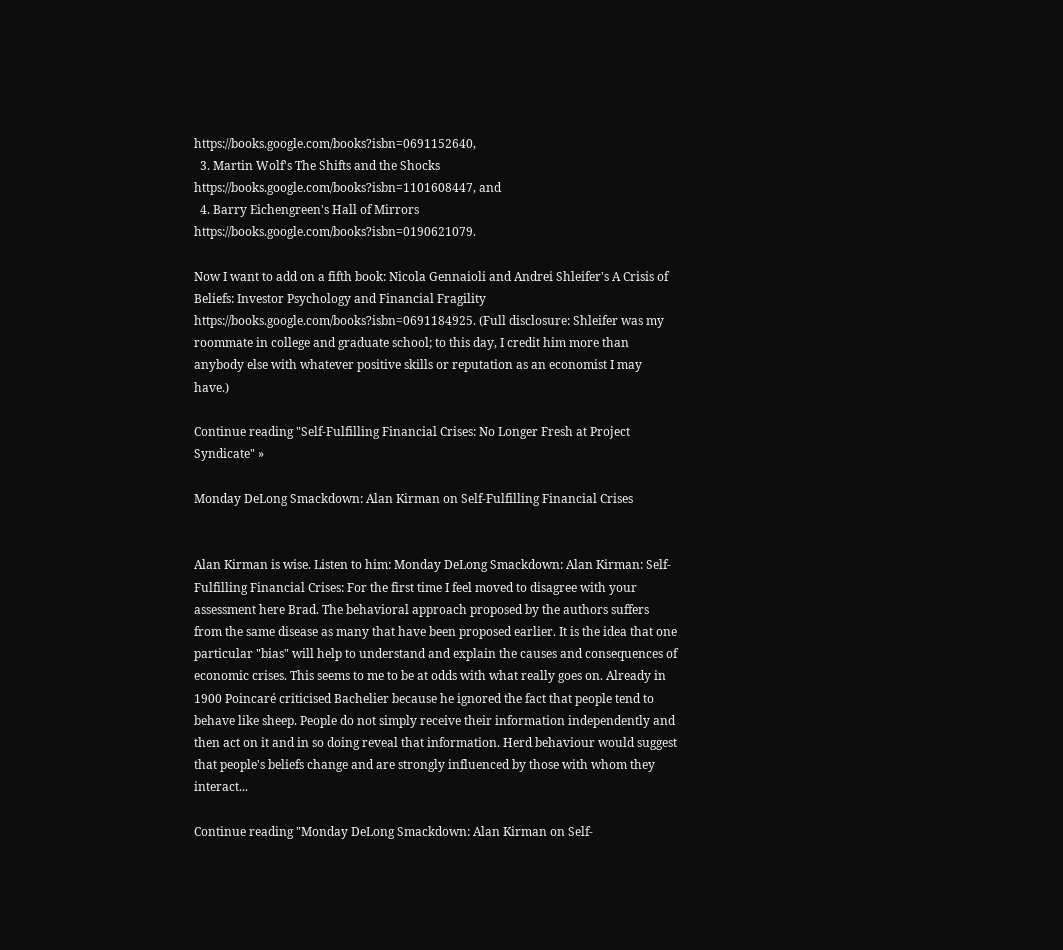https://books.google.com/books?isbn=0691152640,
  3. Martin Wolf's The Shifts and the Shocks https://books.google.com/books?isbn=1101608447, and
  4. Barry Eichengreen's Hall of Mirrors https://books.google.com/books?isbn=0190621079.

Now I want to add on a fifth book: Nicola Gennaioli and Andrei Shleifer's A Crisis of Beliefs: Investor Psychology and Financial Fragility https://books.google.com/books?isbn=0691184925. (Full disclosure: Shleifer was my roommate in college and graduate school; to this day, I credit him more than anybody else with whatever positive skills or reputation as an economist I may have.)

Continue reading "Self-Fulfilling Financial Crises: No Longer Fresh at Project Syndicate" »

Monday DeLong Smackdown: Alan Kirman on Self-Fulfilling Financial Crises


Alan Kirman is wise. Listen to him: Monday DeLong Smackdown: Alan Kirman: Self-Fulfilling Financial Crises: For the first time I feel moved to disagree with your assessment here Brad. The behavioral approach proposed by the authors suffers from the same disease as many that have been proposed earlier. It is the idea that one particular "bias" will help to understand and explain the causes and consequences of economic crises. This seems to me to be at odds with what really goes on. Already in 1900 Poincaré criticised Bachelier because he ignored the fact that people tend to behave like sheep. People do not simply receive their information independently and then act on it and in so doing reveal that information. Herd behaviour would suggest that people's beliefs change and are strongly influenced by those with whom they interact...

Continue reading "Monday DeLong Smackdown: Alan Kirman on Self-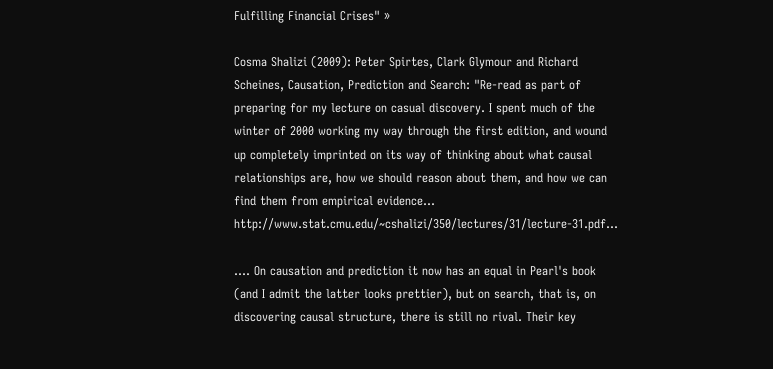Fulfilling Financial Crises" »

Cosma Shalizi (2009): Peter Spirtes, Clark Glymour and Richard Scheines, Causation, Prediction and Search: "Re-read as part of preparing for my lecture on casual discovery. I spent much of the winter of 2000 working my way through the first edition, and wound up completely imprinted on its way of thinking about what causal relationships are, how we should reason about them, and how we can find them from empirical evidence... http://www.stat.cmu.edu/~cshalizi/350/lectures/31/lecture-31.pdf...

.... On causation and prediction it now has an equal in Pearl's book (and I admit the latter looks prettier), but on search, that is, on discovering causal structure, there is still no rival. Their key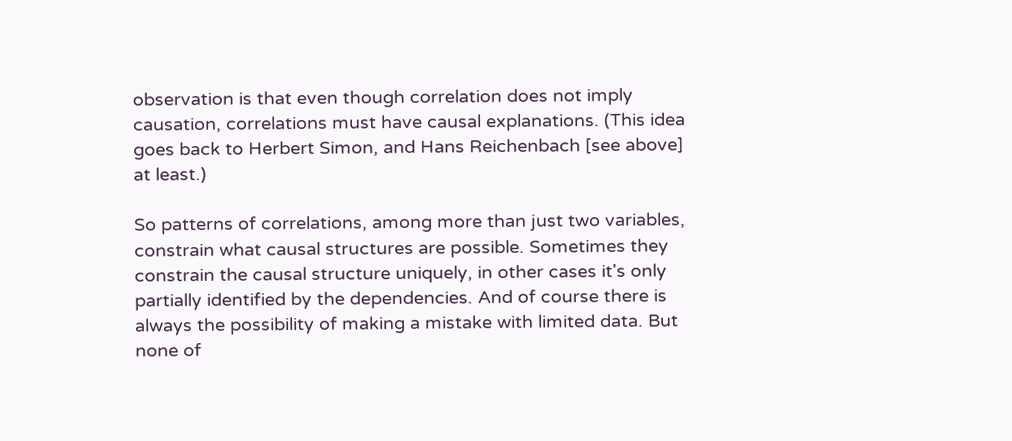observation is that even though correlation does not imply causation, correlations must have causal explanations. (This idea goes back to Herbert Simon, and Hans Reichenbach [see above] at least.)

So patterns of correlations, among more than just two variables, constrain what causal structures are possible. Sometimes they constrain the causal structure uniquely, in other cases it's only partially identified by the dependencies. And of course there is always the possibility of making a mistake with limited data. But none of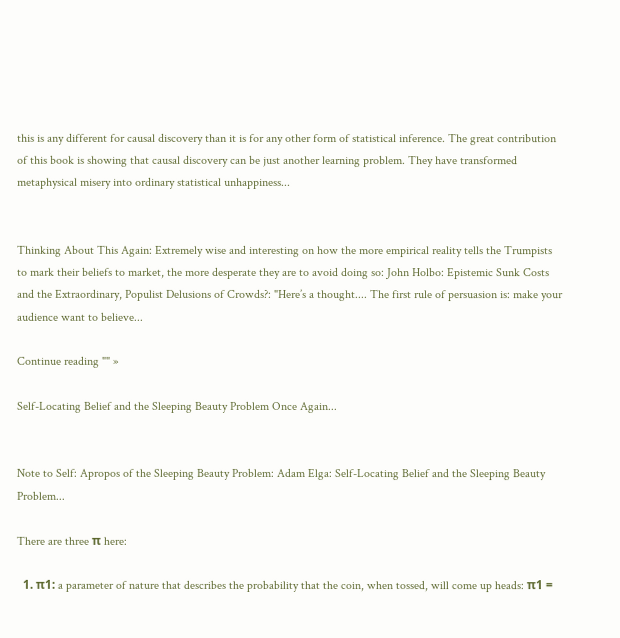this is any different for causal discovery than it is for any other form of statistical inference. The great contribution of this book is showing that causal discovery can be just another learning problem. They have transformed metaphysical misery into ordinary statistical unhappiness...


Thinking About This Again: Extremely wise and interesting on how the more empirical reality tells the Trumpists to mark their beliefs to market, the more desperate they are to avoid doing so: John Holbo: Epistemic Sunk Costs and the Extraordinary, Populist Delusions of Crowds?: "Here’s a thought.... The first rule of persuasion is: make your audience want to believe...

Continue reading "" »

Self-Locating Belief and the Sleeping Beauty Problem Once Again...


Note to Self: Apropos of the Sleeping Beauty Problem: Adam Elga: Self-Locating Belief and the Sleeping Beauty Problem...

There are three π here:

  1. π1: a parameter of nature that describes the probability that the coin, when tossed, will come up heads: π1 =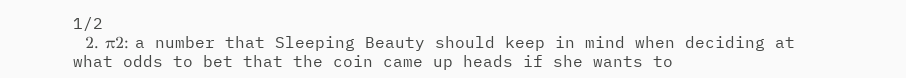1/2
  2. π2: a number that Sleeping Beauty should keep in mind when deciding at what odds to bet that the coin came up heads if she wants to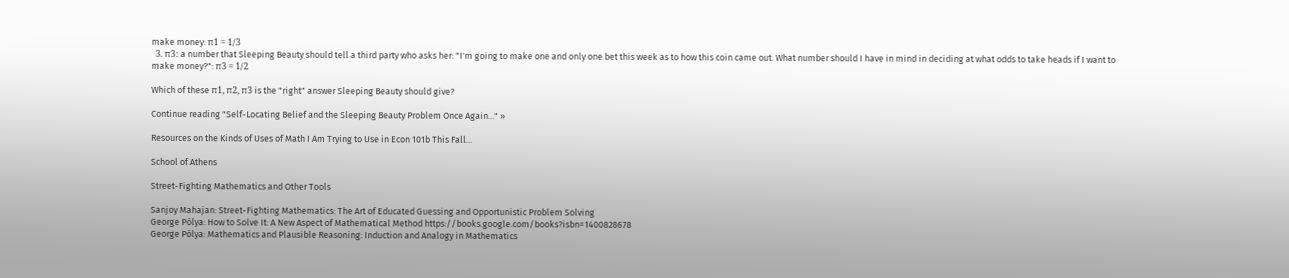make money: π1 = 1/3
  3. π3: a number that Sleeping Beauty should tell a third party who asks her: "I'm going to make one and only one bet this week as to how this coin came out. What number should I have in mind in deciding at what odds to take heads if I want to make money?": π3 = 1/2

Which of these π1, π2, π3 is the "right" answer Sleeping Beauty should give?

Continue reading "Self-Locating Belief and the Sleeping Beauty Problem Once Again..." »

Resources on the Kinds of Uses of Math I Am Trying to Use in Econ 101b This Fall...

School of Athens

Street-Fighting Mathematics and Other Tools

Sanjoy Mahajan: Street-Fighting Mathematics: The Art of Educated Guessing and Opportunistic Problem Solving
George Pólya: How to Solve It: A New Aspect of Mathematical Method https://books.google.com/books?isbn=1400828678
George Pólya: Mathematics and Plausible Reasoning: Induction and Analogy in Mathematics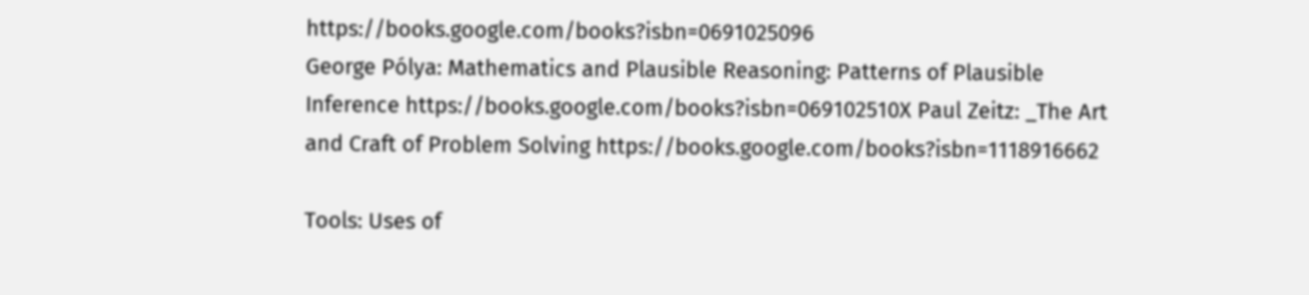https://books.google.com/books?isbn=0691025096
George Pólya: Mathematics and Plausible Reasoning: Patterns of Plausible Inference https://books.google.com/books?isbn=069102510X Paul Zeitz: _The Art and Craft of Problem Solving https://books.google.com/books?isbn=1118916662

Tools: Uses of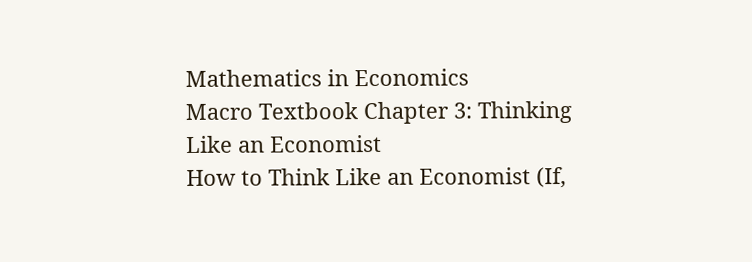Mathematics in Economics
Macro Textbook Chapter 3: Thinking Like an Economist
How to Think Like an Economist (If,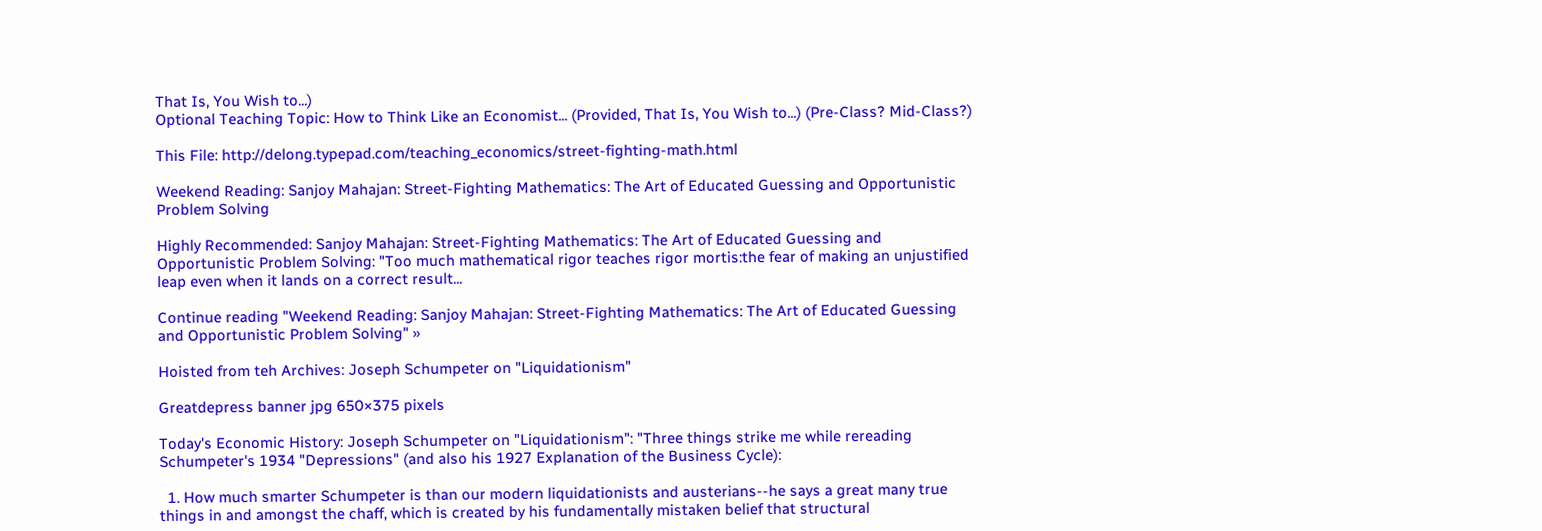That Is, You Wish to...)
Optional Teaching Topic: How to Think Like an Economist... (Provided, That Is, You Wish to...) (Pre-Class? Mid-Class?)

This File: http://delong.typepad.com/teaching_economics/street-fighting-math.html

Weekend Reading: Sanjoy Mahajan: Street-Fighting Mathematics: The Art of Educated Guessing and Opportunistic Problem Solving

Highly Recommended: Sanjoy Mahajan: Street-Fighting Mathematics: The Art of Educated Guessing and Opportunistic Problem Solving: "Too much mathematical rigor teaches rigor mortis:the fear of making an unjustified leap even when it lands on a correct result...

Continue reading "Weekend Reading: Sanjoy Mahajan: Street-Fighting Mathematics: The Art of Educated Guessing and Opportunistic Problem Solving" »

Hoisted from teh Archives: Joseph Schumpeter on "Liquidationism"

Greatdepress banner jpg 650×375 pixels

Today's Economic History: Joseph Schumpeter on "Liquidationism": "Three things strike me while rereading Schumpeter's 1934 "Depressions" (and also his 1927 Explanation of the Business Cycle):

  1. How much smarter Schumpeter is than our modern liquidationists and austerians--he says a great many true things in and amongst the chaff, which is created by his fundamentally mistaken belief that structural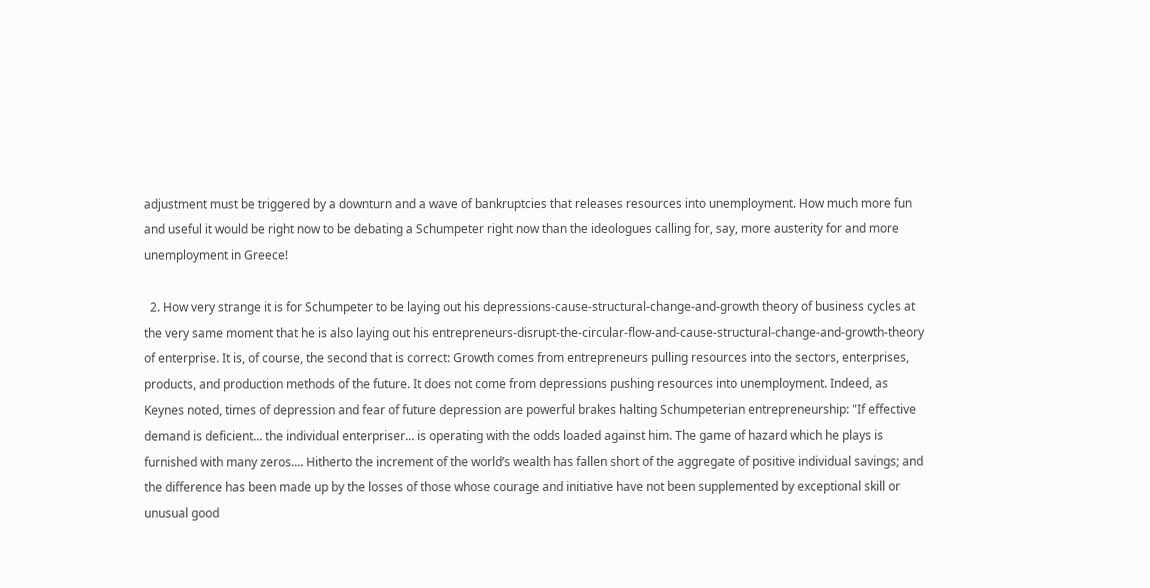adjustment must be triggered by a downturn and a wave of bankruptcies that releases resources into unemployment. How much more fun and useful it would be right now to be debating a Schumpeter right now than the ideologues calling for, say, more austerity for and more unemployment in Greece!

  2. How very strange it is for Schumpeter to be laying out his depressions-cause-structural-change-and-growth theory of business cycles at the very same moment that he is also laying out his entrepreneurs-disrupt-the-circular-flow-and-cause-structural-change-and-growth-theory of enterprise. It is, of course, the second that is correct: Growth comes from entrepreneurs pulling resources into the sectors, enterprises, products, and production methods of the future. It does not come from depressions pushing resources into unemployment. Indeed, as Keynes noted, times of depression and fear of future depression are powerful brakes halting Schumpeterian entrepreneurship: "If effective demand is deficient... the individual enterpriser... is operating with the odds loaded against him. The game of hazard which he plays is furnished with many zeros.... Hitherto the increment of the world’s wealth has fallen short of the aggregate of positive individual savings; and the difference has been made up by the losses of those whose courage and initiative have not been supplemented by exceptional skill or unusual good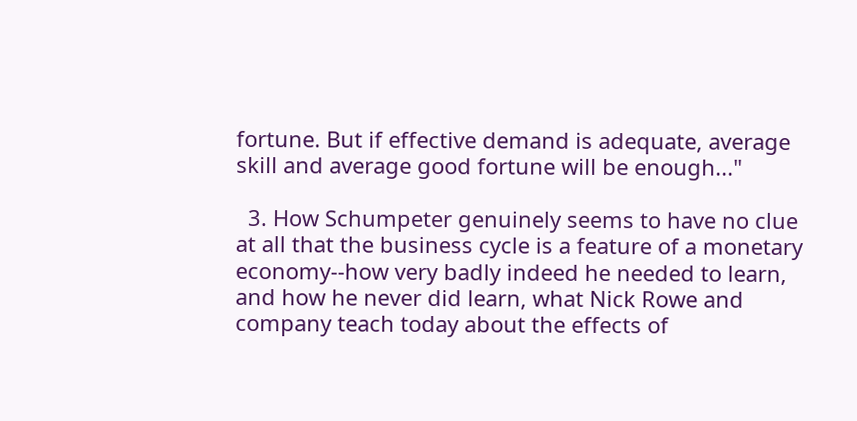fortune. But if effective demand is adequate, average skill and average good fortune will be enough..."

  3. How Schumpeter genuinely seems to have no clue at all that the business cycle is a feature of a monetary economy--how very badly indeed he needed to learn, and how he never did learn, what Nick Rowe and company teach today about the effects of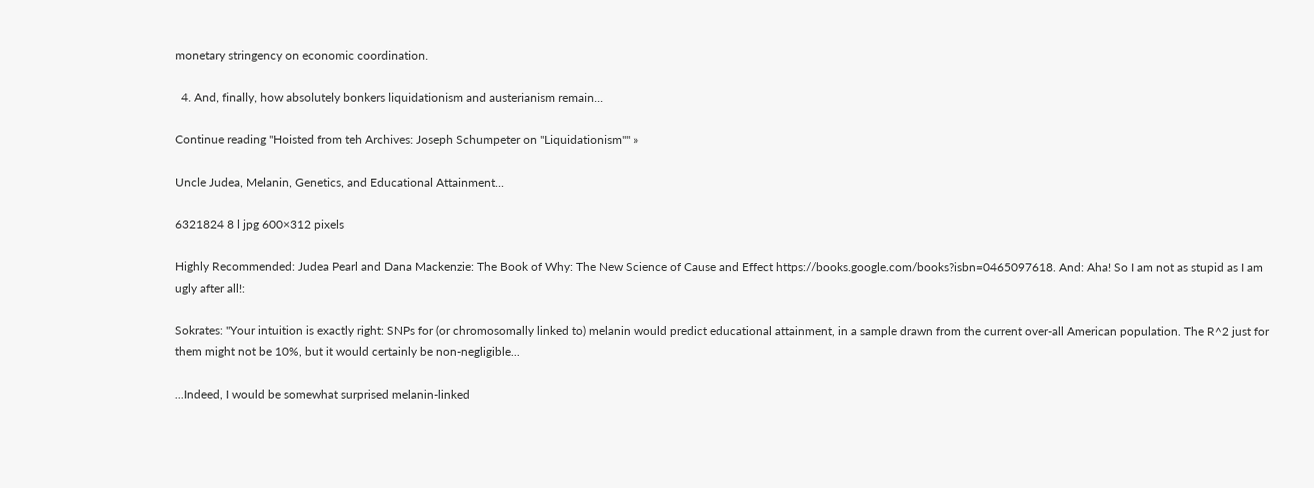monetary stringency on economic coordination.

  4. And, finally, how absolutely bonkers liquidationism and austerianism remain...

Continue reading "Hoisted from teh Archives: Joseph Schumpeter on "Liquidationism"" »

Uncle Judea, Melanin, Genetics, and Educational Attainment...

6321824 8 l jpg 600×312 pixels

Highly Recommended: Judea Pearl and Dana Mackenzie: The Book of Why: The New Science of Cause and Effect https://books.google.com/books?isbn=0465097618. And: Aha! So I am not as stupid as I am ugly after all!:

Sokrates: "Your intuition is exactly right: SNPs for (or chromosomally linked to) melanin would predict educational attainment, in a sample drawn from the current over-all American population. The R^2 just for them might not be 10%, but it would certainly be non-negligible...

...Indeed, I would be somewhat surprised melanin-linked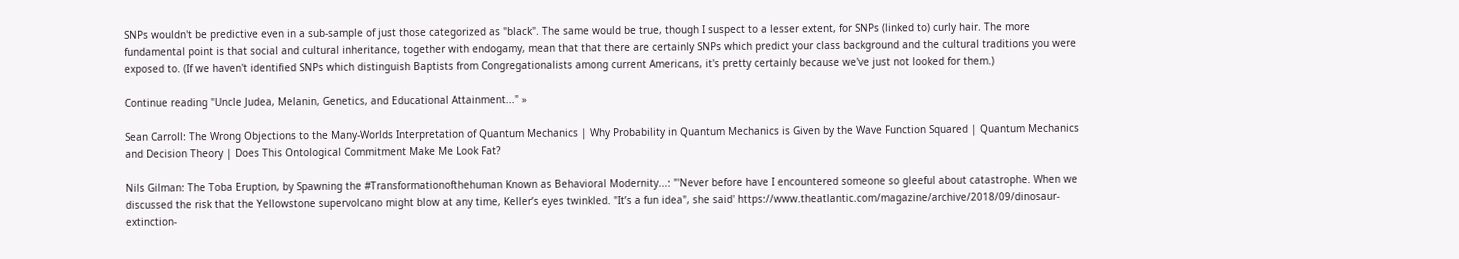SNPs wouldn't be predictive even in a sub-sample of just those categorized as "black". The same would be true, though I suspect to a lesser extent, for SNPs (linked to) curly hair. The more fundamental point is that social and cultural inheritance, together with endogamy, mean that that there are certainly SNPs which predict your class background and the cultural traditions you were exposed to. (If we haven't identified SNPs which distinguish Baptists from Congregationalists among current Americans, it's pretty certainly because we've just not looked for them.)

Continue reading "Uncle Judea, Melanin, Genetics, and Educational Attainment..." »

Sean Carroll: The Wrong Objections to the Many-Worlds Interpretation of Quantum Mechanics | Why Probability in Quantum Mechanics is Given by the Wave Function Squared | Quantum Mechanics and Decision Theory | Does This Ontological Commitment Make Me Look Fat?

Nils Gilman: The Toba Eruption, by Spawning the #Transformationofthehuman Known as Behavioral Modernity...: "'Never before have I encountered someone so gleeful about catastrophe. When we discussed the risk that the Yellowstone supervolcano might blow at any time, Keller’s eyes twinkled. "It’s a fun idea", she said' https://www.theatlantic.com/magazine/archive/2018/09/dinosaur-extinction-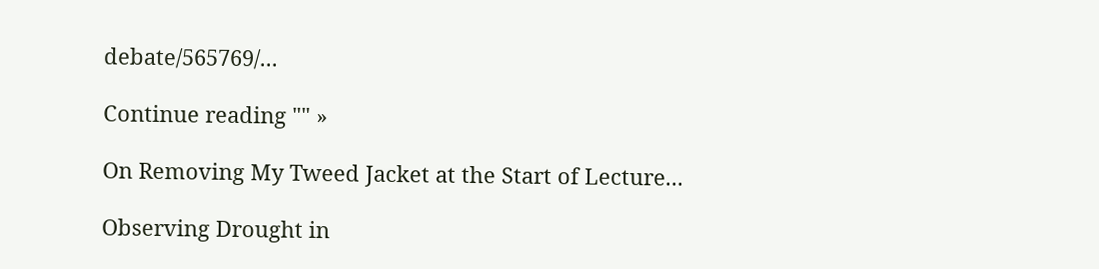debate/565769/...

Continue reading "" »

On Removing My Tweed Jacket at the Start of Lecture...

Observing Drought in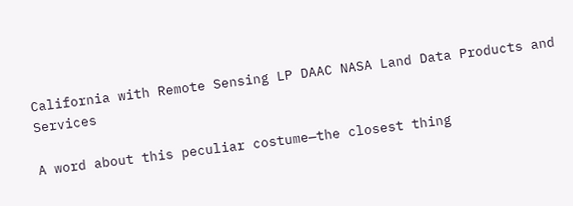California with Remote Sensing LP DAAC NASA Land Data Products and Services

A word about this peculiar costume—the closest thing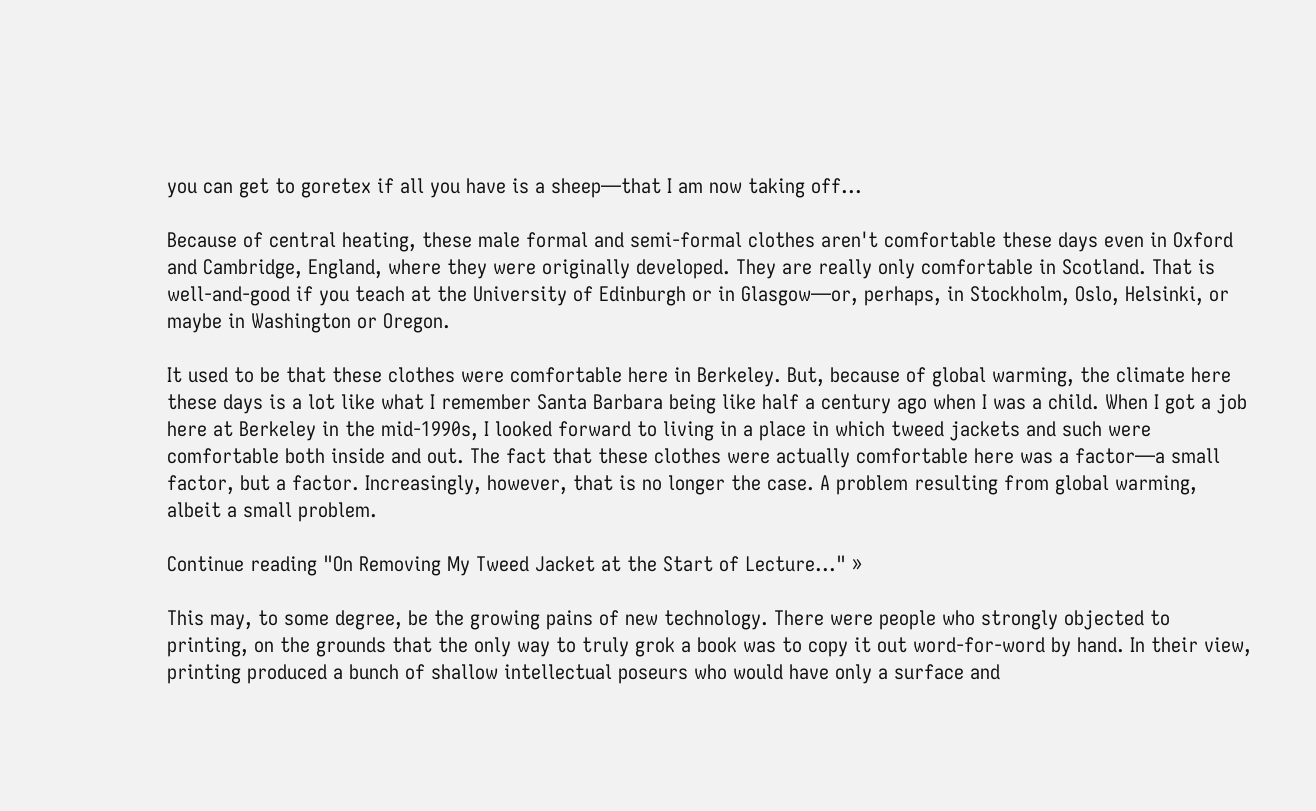you can get to goretex if all you have is a sheep—that I am now taking off...

Because of central heating, these male formal and semi-formal clothes aren't comfortable these days even in Oxford and Cambridge, England, where they were originally developed. They are really only comfortable in Scotland. That is well-and-good if you teach at the University of Edinburgh or in Glasgow—or, perhaps, in Stockholm, Oslo, Helsinki, or maybe in Washington or Oregon.

It used to be that these clothes were comfortable here in Berkeley. But, because of global warming, the climate here these days is a lot like what I remember Santa Barbara being like half a century ago when I was a child. When I got a job here at Berkeley in the mid-1990s, I looked forward to living in a place in which tweed jackets and such were comfortable both inside and out. The fact that these clothes were actually comfortable here was a factor—a small factor, but a factor. Increasingly, however, that is no longer the case. A problem resulting from global warming, albeit a small problem.

Continue reading "On Removing My Tweed Jacket at the Start of Lecture..." »

This may, to some degree, be the growing pains of new technology. There were people who strongly objected to printing, on the grounds that the only way to truly grok a book was to copy it out word-for-word by hand. In their view, printing produced a bunch of shallow intellectual poseurs who would have only a surface and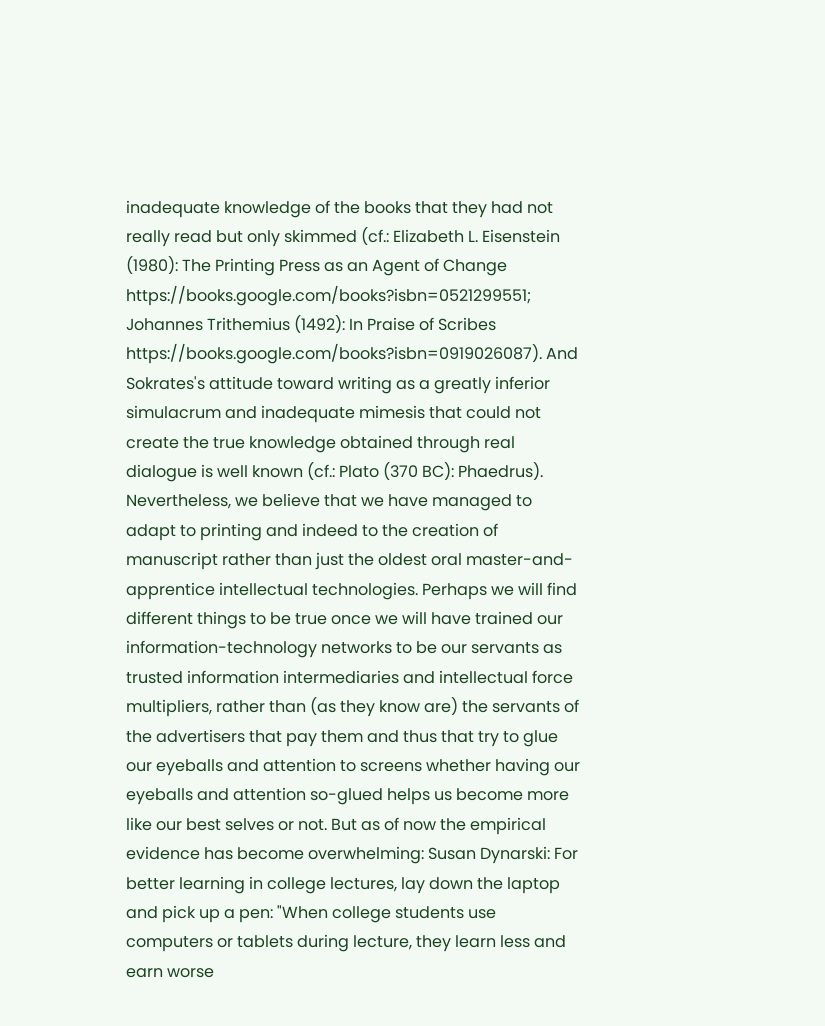inadequate knowledge of the books that they had not really read but only skimmed (cf.: Elizabeth L. Eisenstein (1980): The Printing Press as an Agent of Change https://books.google.com/books?isbn=0521299551; Johannes Trithemius (1492): In Praise of Scribes https://books.google.com/books?isbn=0919026087). And Sokrates's attitude toward writing as a greatly inferior simulacrum and inadequate mimesis that could not create the true knowledge obtained through real dialogue is well known (cf.: Plato (370 BC): Phaedrus). Nevertheless, we believe that we have managed to adapt to printing and indeed to the creation of manuscript rather than just the oldest oral master-and-apprentice intellectual technologies. Perhaps we will find different things to be true once we will have trained our information-technology networks to be our servants as trusted information intermediaries and intellectual force multipliers, rather than (as they know are) the servants of the advertisers that pay them and thus that try to glue our eyeballs and attention to screens whether having our eyeballs and attention so-glued helps us become more like our best selves or not. But as of now the empirical evidence has become overwhelming: Susan Dynarski: For better learning in college lectures, lay down the laptop and pick up a pen: "When college students use computers or tablets during lecture, they learn less and earn worse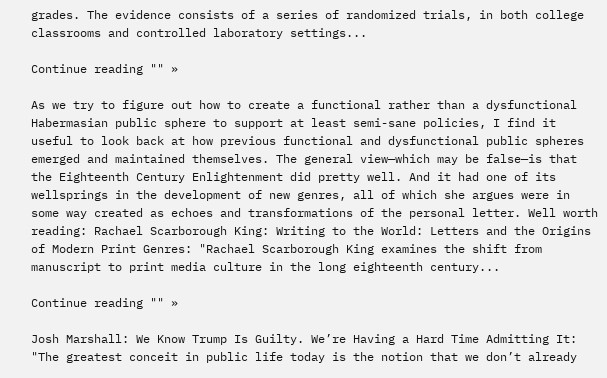grades. The evidence consists of a series of randomized trials, in both college classrooms and controlled laboratory settings...

Continue reading "" »

As we try to figure out how to create a functional rather than a dysfunctional Habermasian public sphere to support at least semi-sane policies, I find it useful to look back at how previous functional and dysfunctional public spheres emerged and maintained themselves. The general view—which may be false—is that the Eighteenth Century Enlightenment did pretty well. And it had one of its wellsprings in the development of new genres, all of which she argues were in some way created as echoes and transformations of the personal letter. Well worth reading: Rachael Scarborough King: Writing to the World: Letters and the Origins of Modern Print Genres: "Rachael Scarborough King examines the shift from manuscript to print media culture in the long eighteenth century...

Continue reading "" »

Josh Marshall: We Know Trump Is Guilty. We’re Having a Hard Time Admitting It: "The greatest conceit in public life today is the notion that we don’t already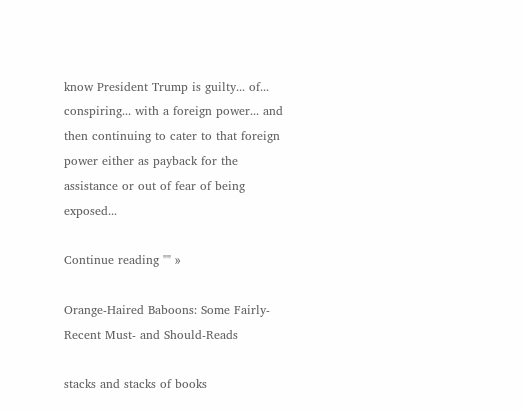know President Trump is guilty... of... conspiring... with a foreign power... and then continuing to cater to that foreign power either as payback for the assistance or out of fear of being exposed...

Continue reading "" »

Orange-Haired Baboons: Some Fairly-Recent Must- and Should-Reads

stacks and stacks of books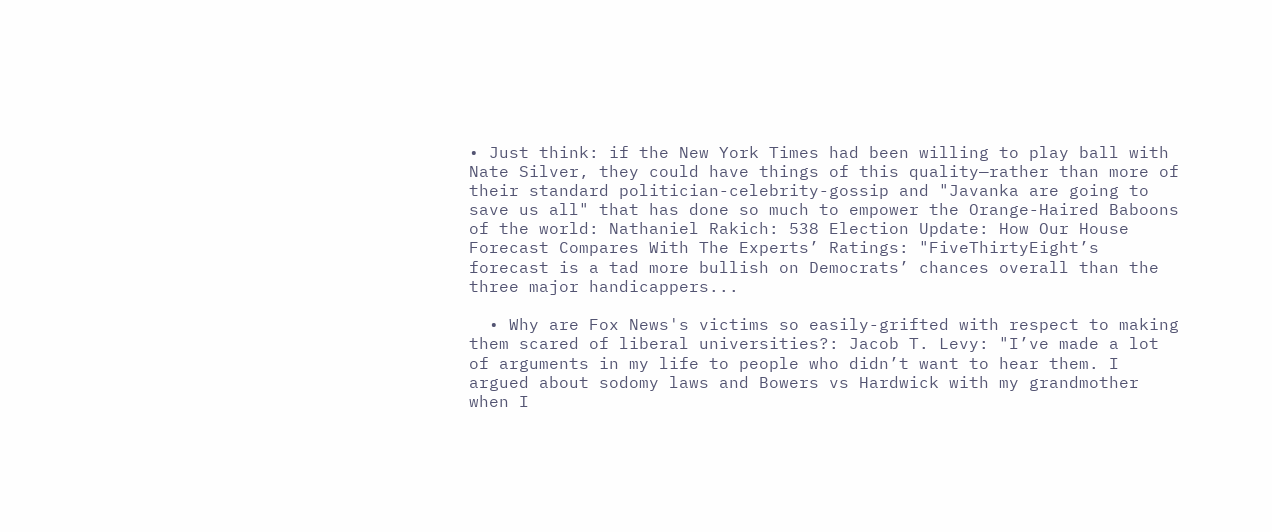• Just think: if the New York Times had been willing to play ball with Nate Silver, they could have things of this quality—rather than more of their standard politician-celebrity-gossip and "Javanka are going to save us all" that has done so much to empower the Orange-Haired Baboons of the world: Nathaniel Rakich: 538 Election Update: How Our House Forecast Compares With The Experts’ Ratings: "FiveThirtyEight’s forecast is a tad more bullish on Democrats’ chances overall than the three major handicappers...

  • Why are Fox News's victims so easily-grifted with respect to making them scared of liberal universities?: Jacob T. Levy: "I’ve made a lot of arguments in my life to people who didn’t want to hear them. I argued about sodomy laws and Bowers vs Hardwick with my grandmother when I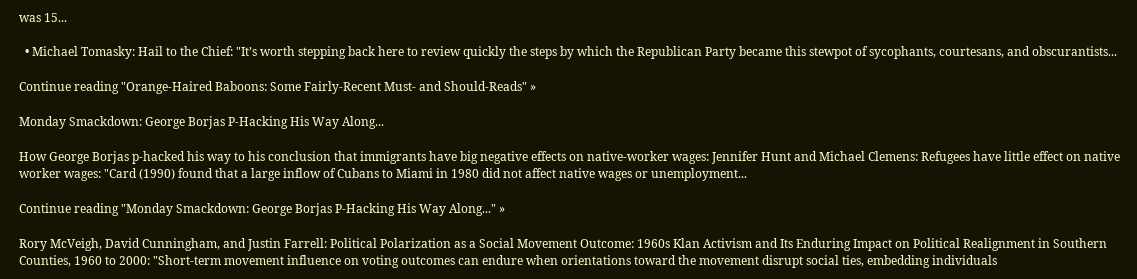was 15...

  • Michael Tomasky: Hail to the Chief: "It’s worth stepping back here to review quickly the steps by which the Republican Party became this stewpot of sycophants, courtesans, and obscurantists...

Continue reading "Orange-Haired Baboons: Some Fairly-Recent Must- and Should-Reads" »

Monday Smackdown: George Borjas P-Hacking His Way Along...

How George Borjas p-hacked his way to his conclusion that immigrants have big negative effects on native-worker wages: Jennifer Hunt and Michael Clemens: Refugees have little effect on native worker wages: "Card (1990) found that a large inflow of Cubans to Miami in 1980 did not affect native wages or unemployment...

Continue reading "Monday Smackdown: George Borjas P-Hacking His Way Along..." »

Rory McVeigh, David Cunningham, and Justin Farrell: Political Polarization as a Social Movement Outcome: 1960s Klan Activism and Its Enduring Impact on Political Realignment in Southern Counties, 1960 to 2000: "Short-term movement influence on voting outcomes can endure when orientations toward the movement disrupt social ties, embedding individuals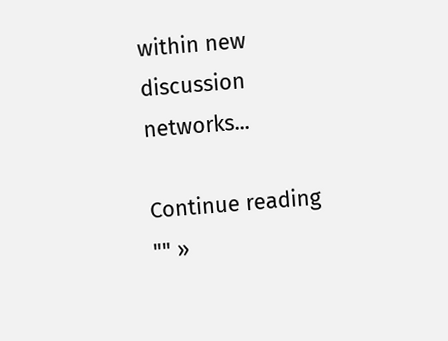within new discussion networks...

Continue reading "" »